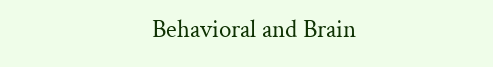Behavioral and Brain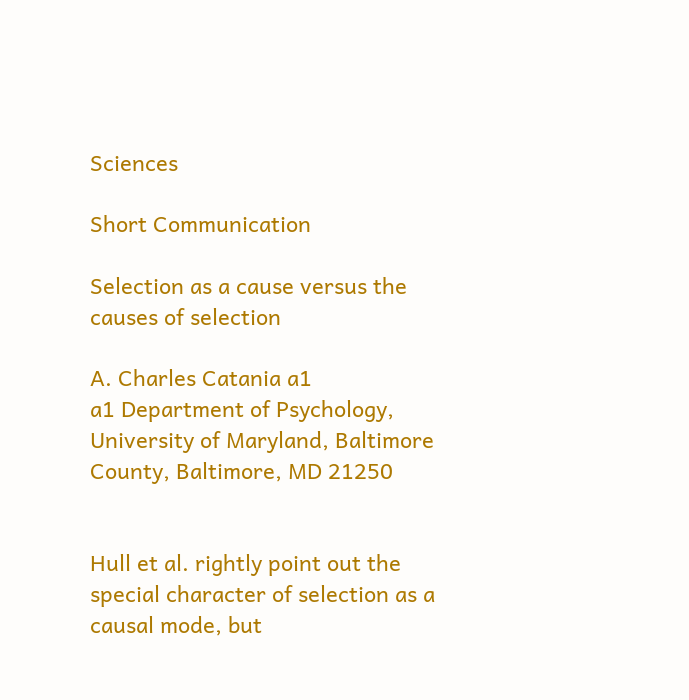Sciences

Short Communication

Selection as a cause versus the causes of selection

A. Charles Catania a1
a1 Department of Psychology, University of Maryland, Baltimore County, Baltimore, MD 21250


Hull et al. rightly point out the special character of selection as a causal mode, but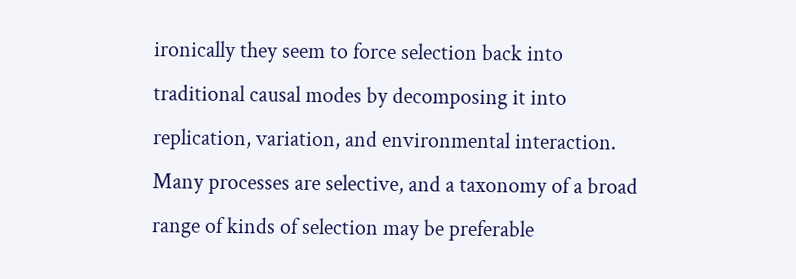ironically they seem to force selection back into traditional causal modes by decomposing it into replication, variation, and environmental interaction. Many processes are selective, and a taxonomy of a broad range of kinds of selection may be preferable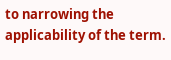to narrowing the applicability of the term.